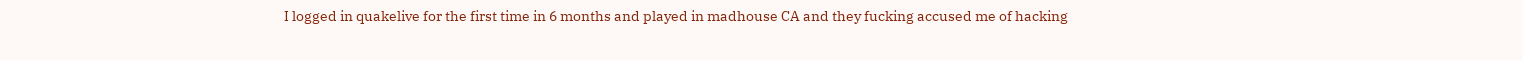I logged in quakelive for the first time in 6 months and played in madhouse CA and they fucking accused me of hacking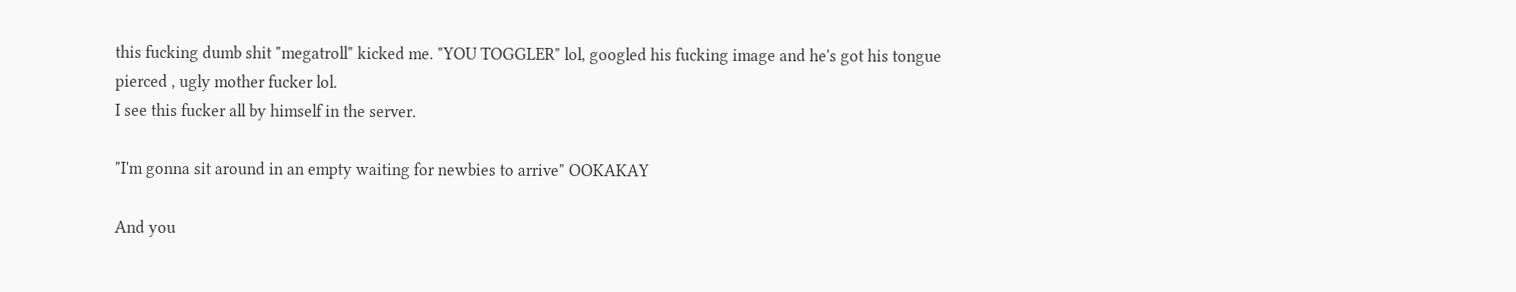this fucking dumb shit "megatroll" kicked me. "YOU TOGGLER" lol, googled his fucking image and he's got his tongue pierced , ugly mother fucker lol.
I see this fucker all by himself in the server.

"I'm gonna sit around in an empty waiting for newbies to arrive" OOKAKAY

And you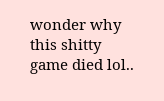wonder why this shitty game died lol..